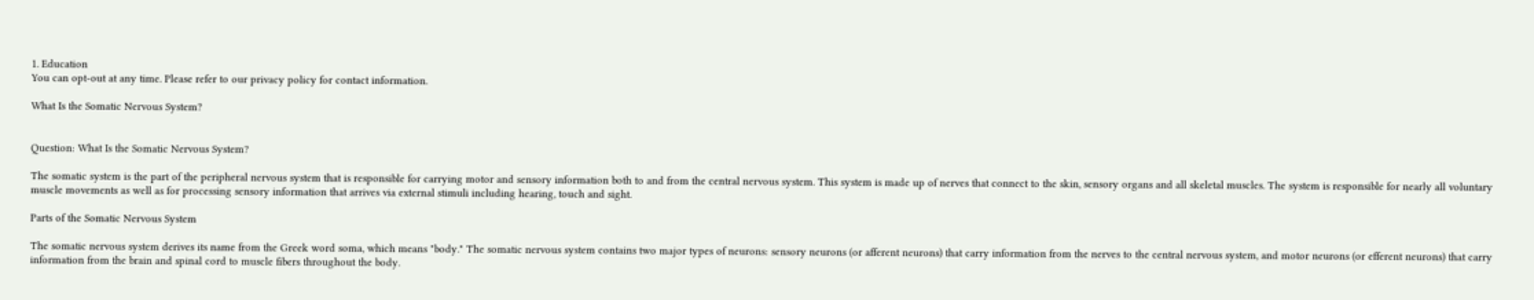1. Education
You can opt-out at any time. Please refer to our privacy policy for contact information.

What Is the Somatic Nervous System?


Question: What Is the Somatic Nervous System?

The somatic system is the part of the peripheral nervous system that is responsible for carrying motor and sensory information both to and from the central nervous system. This system is made up of nerves that connect to the skin, sensory organs and all skeletal muscles. The system is responsible for nearly all voluntary muscle movements as well as for processing sensory information that arrives via external stimuli including hearing, touch and sight.

Parts of the Somatic Nervous System

The somatic nervous system derives its name from the Greek word soma, which means "body." The somatic nervous system contains two major types of neurons: sensory neurons (or afferent neurons) that carry information from the nerves to the central nervous system, and motor neurons (or efferent neurons) that carry information from the brain and spinal cord to muscle fibers throughout the body.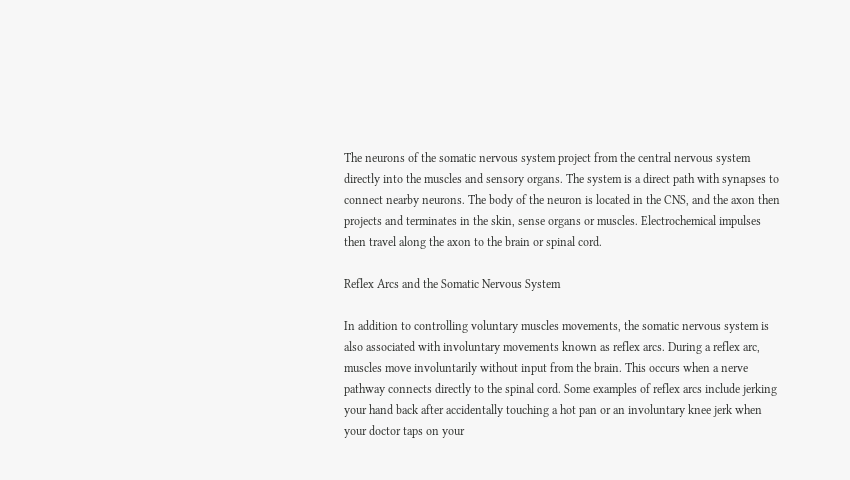The neurons of the somatic nervous system project from the central nervous system directly into the muscles and sensory organs. The system is a direct path with synapses to connect nearby neurons. The body of the neuron is located in the CNS, and the axon then projects and terminates in the skin, sense organs or muscles. Electrochemical impulses then travel along the axon to the brain or spinal cord.

Reflex Arcs and the Somatic Nervous System

In addition to controlling voluntary muscles movements, the somatic nervous system is also associated with involuntary movements known as reflex arcs. During a reflex arc, muscles move involuntarily without input from the brain. This occurs when a nerve pathway connects directly to the spinal cord. Some examples of reflex arcs include jerking your hand back after accidentally touching a hot pan or an involuntary knee jerk when your doctor taps on your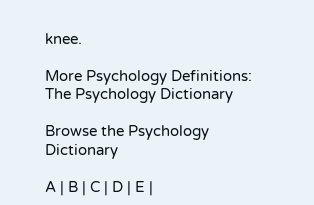knee.

More Psychology Definitions: The Psychology Dictionary

Browse the Psychology Dictionary

A | B | C | D | E |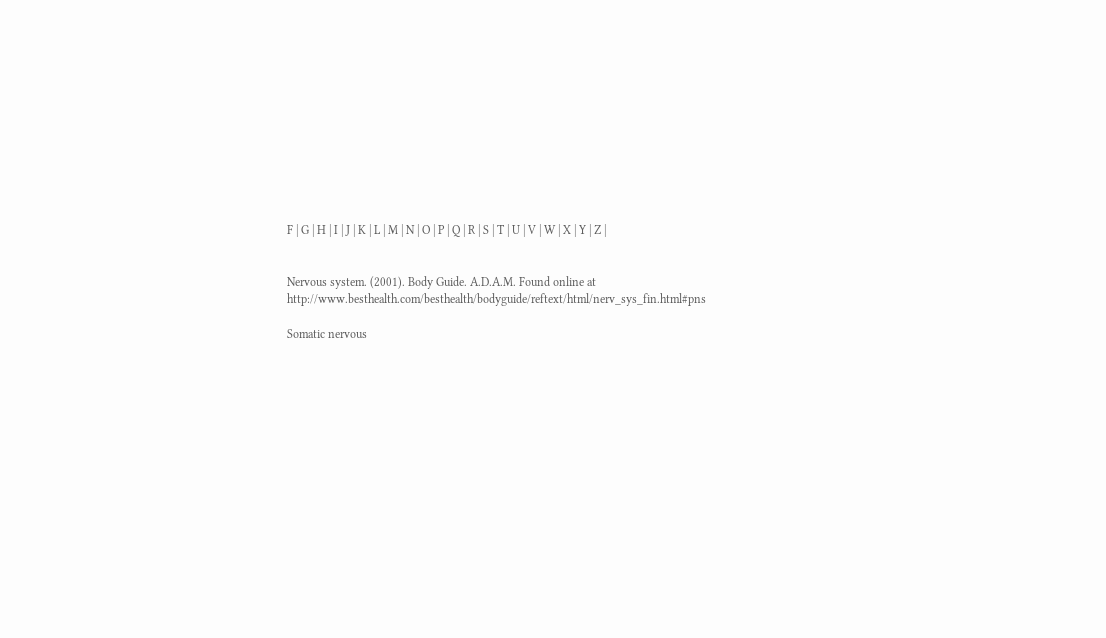F | G | H | I | J | K | L | M | N | O | P | Q | R | S | T | U | V | W | X | Y | Z |


Nervous system. (2001). Body Guide. A.D.A.M. Found online at http://www.besthealth.com/besthealth/bodyguide/reftext/html/nerv_sys_fin.html#pns

Somatic nervous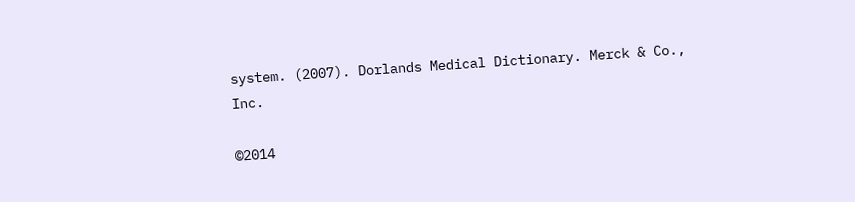system. (2007). Dorlands Medical Dictionary. Merck & Co., Inc.

©2014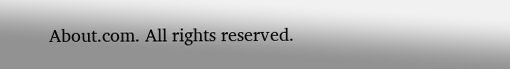About.com. All rights reserved.